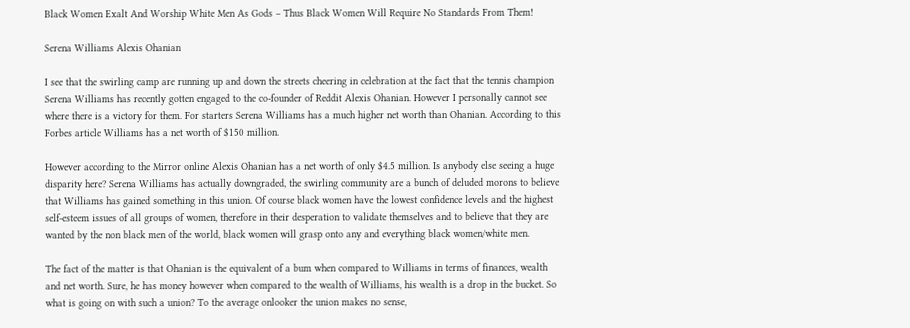Black Women Exalt And Worship White Men As Gods – Thus Black Women Will Require No Standards From Them!

Serena Williams Alexis Ohanian

I see that the swirling camp are running up and down the streets cheering in celebration at the fact that the tennis champion Serena Williams has recently gotten engaged to the co-founder of Reddit Alexis Ohanian. However I personally cannot see where there is a victory for them. For starters Serena Williams has a much higher net worth than Ohanian. According to this Forbes article Williams has a net worth of $150 million.

However according to the Mirror online Alexis Ohanian has a net worth of only $4.5 million. Is anybody else seeing a huge disparity here? Serena Williams has actually downgraded, the swirling community are a bunch of deluded morons to believe that Williams has gained something in this union. Of course black women have the lowest confidence levels and the highest self-esteem issues of all groups of women, therefore in their desperation to validate themselves and to believe that they are wanted by the non black men of the world, black women will grasp onto any and everything black women/white men.

The fact of the matter is that Ohanian is the equivalent of a bum when compared to Williams in terms of finances, wealth and net worth. Sure, he has money however when compared to the wealth of Williams, his wealth is a drop in the bucket. So what is going on with such a union? To the average onlooker the union makes no sense,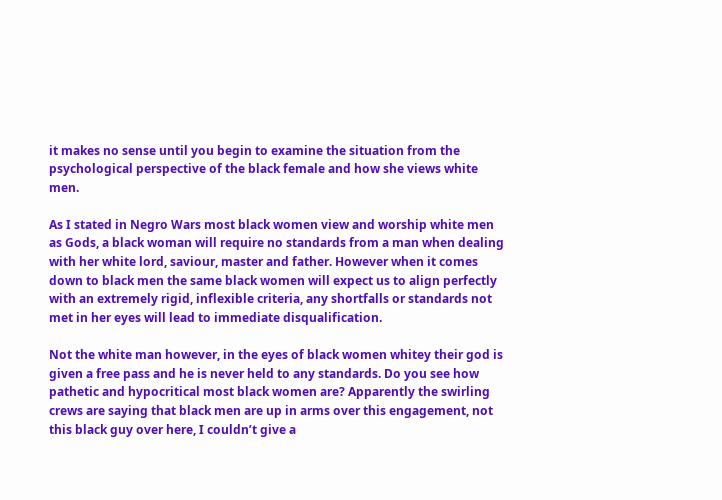it makes no sense until you begin to examine the situation from the psychological perspective of the black female and how she views white men.

As I stated in Negro Wars most black women view and worship white men as Gods, a black woman will require no standards from a man when dealing with her white lord, saviour, master and father. However when it comes down to black men the same black women will expect us to align perfectly with an extremely rigid, inflexible criteria, any shortfalls or standards not met in her eyes will lead to immediate disqualification.

Not the white man however, in the eyes of black women whitey their god is given a free pass and he is never held to any standards. Do you see how pathetic and hypocritical most black women are? Apparently the swirling crews are saying that black men are up in arms over this engagement, not this black guy over here, I couldn’t give a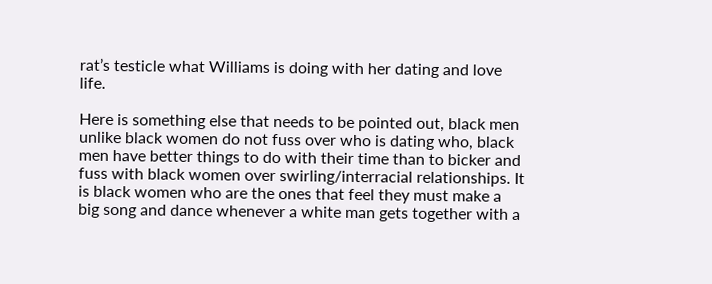rat’s testicle what Williams is doing with her dating and love life.

Here is something else that needs to be pointed out, black men unlike black women do not fuss over who is dating who, black men have better things to do with their time than to bicker and fuss with black women over swirling/interracial relationships. It is black women who are the ones that feel they must make a big song and dance whenever a white man gets together with a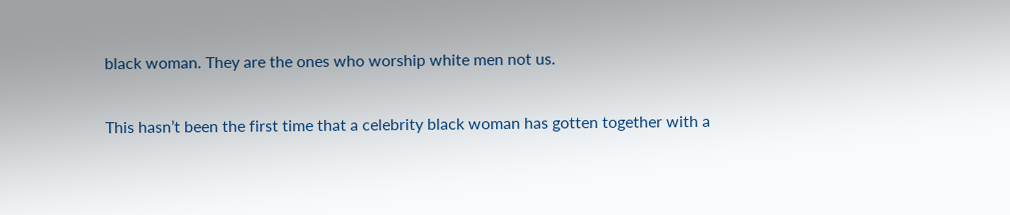black woman. They are the ones who worship white men not us.

This hasn’t been the first time that a celebrity black woman has gotten together with a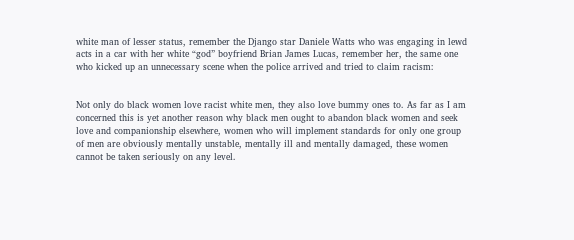white man of lesser status, remember the Django star Daniele Watts who was engaging in lewd acts in a car with her white “god” boyfriend Brian James Lucas, remember her, the same one who kicked up an unnecessary scene when the police arrived and tried to claim racism:


Not only do black women love racist white men, they also love bummy ones to. As far as I am concerned this is yet another reason why black men ought to abandon black women and seek love and companionship elsewhere, women who will implement standards for only one group of men are obviously mentally unstable, mentally ill and mentally damaged, these women cannot be taken seriously on any level.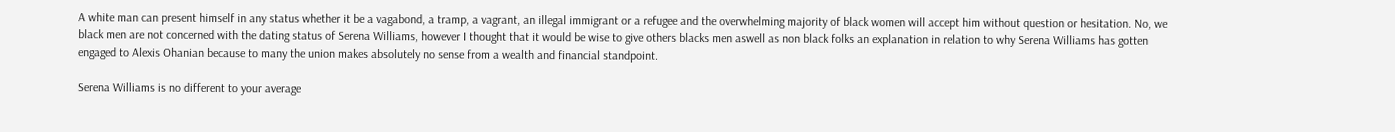A white man can present himself in any status whether it be a vagabond, a tramp, a vagrant, an illegal immigrant or a refugee and the overwhelming majority of black women will accept him without question or hesitation. No, we black men are not concerned with the dating status of Serena Williams, however I thought that it would be wise to give others blacks men aswell as non black folks an explanation in relation to why Serena Williams has gotten engaged to Alexis Ohanian because to many the union makes absolutely no sense from a wealth and financial standpoint.

Serena Williams is no different to your average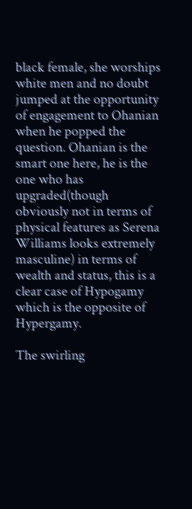black female, she worships white men and no doubt jumped at the opportunity of engagement to Ohanian when he popped the question. Ohanian is the smart one here, he is the one who has upgraded(though obviously not in terms of physical features as Serena Williams looks extremely masculine) in terms of wealth and status, this is a clear case of Hypogamy which is the opposite of Hypergamy.

The swirling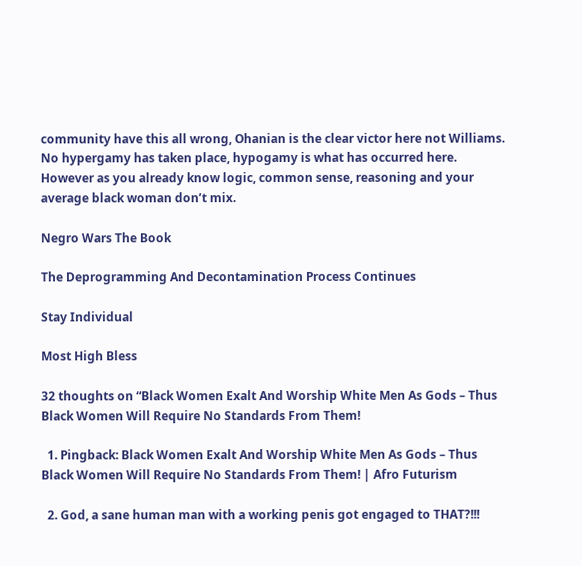community have this all wrong, Ohanian is the clear victor here not Williams. No hypergamy has taken place, hypogamy is what has occurred here. However as you already know logic, common sense, reasoning and your average black woman don’t mix.

Negro Wars The Book

The Deprogramming And Decontamination Process Continues

Stay Individual

Most High Bless

32 thoughts on “Black Women Exalt And Worship White Men As Gods – Thus Black Women Will Require No Standards From Them!

  1. Pingback: Black Women Exalt And Worship White Men As Gods – Thus Black Women Will Require No Standards From Them! | Afro Futurism

  2. God, a sane human man with a working penis got engaged to THAT?!!!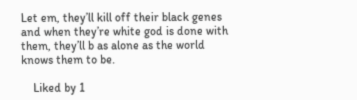Let em, they’ll kill off their black genes and when they’re white god is done with them, they’ll b as alone as the world knows them to be.

    Liked by 1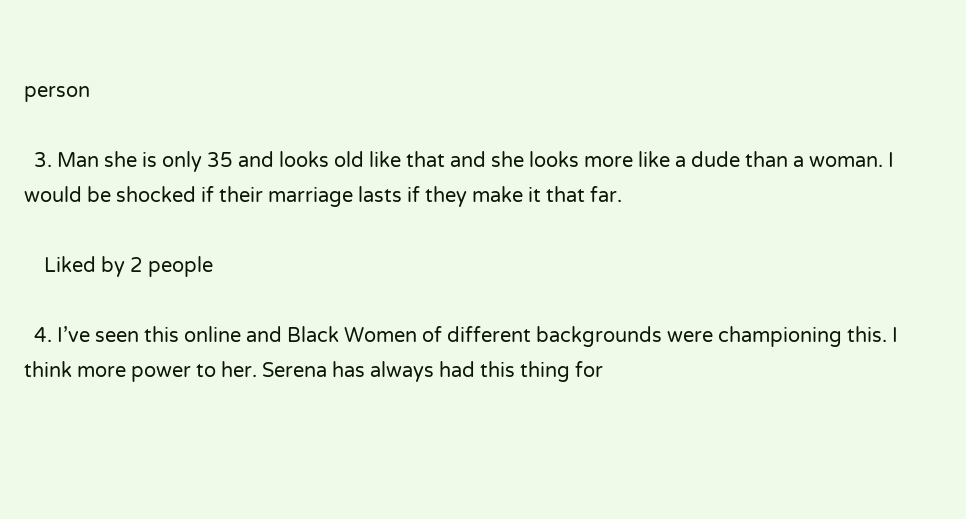person

  3. Man she is only 35 and looks old like that and she looks more like a dude than a woman. I would be shocked if their marriage lasts if they make it that far.

    Liked by 2 people

  4. I’ve seen this online and Black Women of different backgrounds were championing this. I think more power to her. Serena has always had this thing for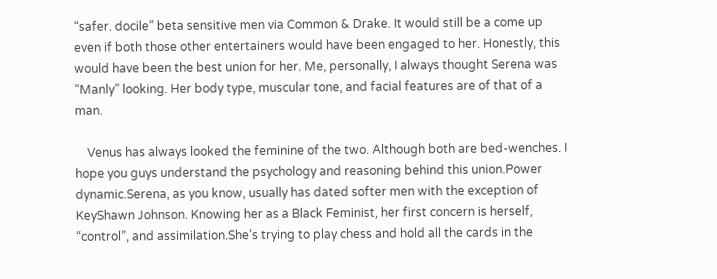“safer. docile” beta sensitive men via Common & Drake. It would still be a come up even if both those other entertainers would have been engaged to her. Honestly, this would have been the best union for her. Me, personally, I always thought Serena was “Manly” looking. Her body type, muscular tone, and facial features are of that of a man.

    Venus has always looked the feminine of the two. Although both are bed-wenches. I hope you guys understand the psychology and reasoning behind this union.Power dynamic.Serena, as you know, usually has dated softer men with the exception of KeyShawn Johnson. Knowing her as a Black Feminist, her first concern is herself, “control”, and assimilation.She’s trying to play chess and hold all the cards in the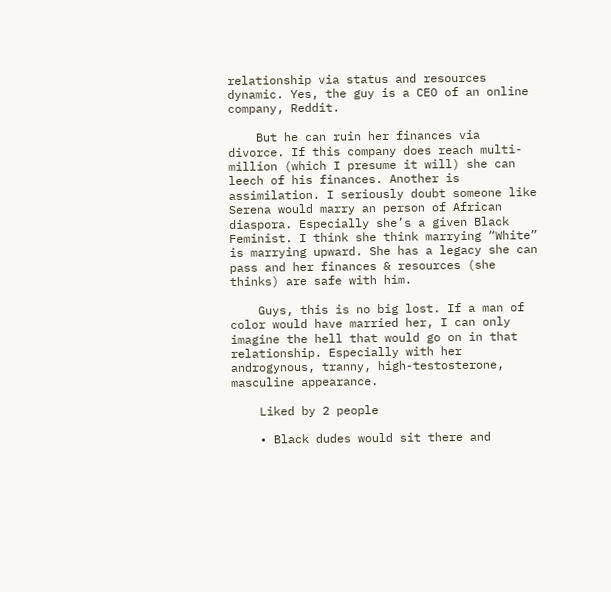relationship via status and resources dynamic. Yes, the guy is a CEO of an online company, Reddit.

    But he can ruin her finances via divorce. If this company does reach multi-million (which I presume it will) she can leech of his finances. Another is assimilation. I seriously doubt someone like Serena would marry an person of African diaspora. Especially she’s a given Black Feminist. I think she think marrying “White” is marrying upward. She has a legacy she can pass and her finances & resources (she thinks) are safe with him.

    Guys, this is no big lost. If a man of color would have married her, I can only imagine the hell that would go on in that relationship. Especially with her androgynous, tranny, high-testosterone, masculine appearance.

    Liked by 2 people

    • Black dudes would sit there and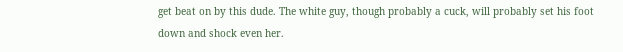get beat on by this dude. The white guy, though probably a cuck, will probably set his foot down and shock even her.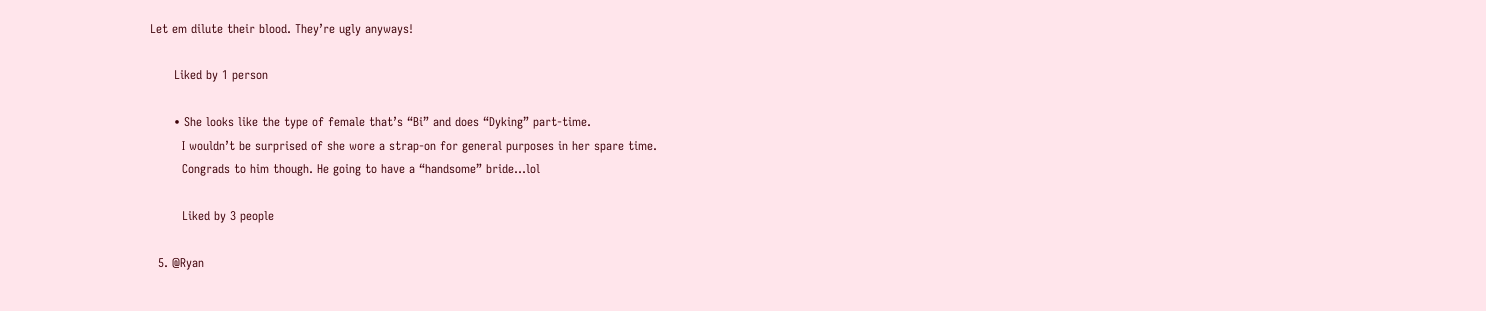Let em dilute their blood. They’re ugly anyways!

      Liked by 1 person

      • She looks like the type of female that’s “Bi” and does “Dyking” part-time.
        I wouldn’t be surprised of she wore a strap-on for general purposes in her spare time.
        Congrads to him though. He going to have a “handsome” bride…lol

        Liked by 3 people

  5. @Ryan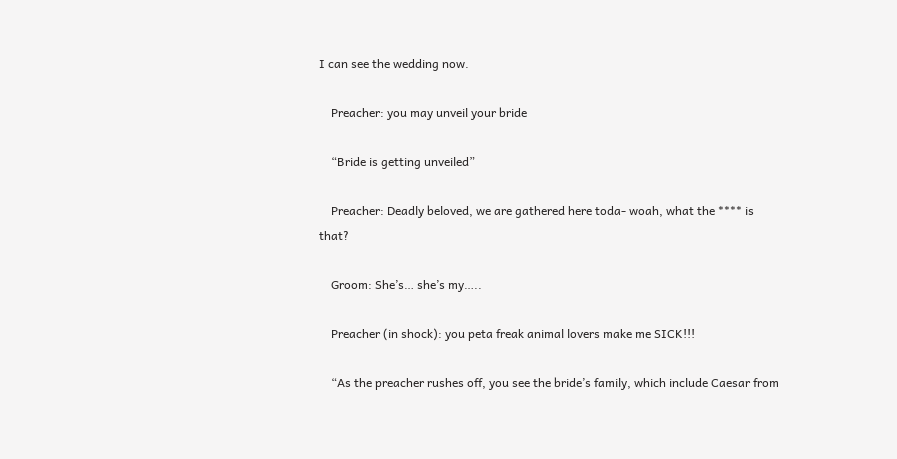I can see the wedding now.

    Preacher: you may unveil your bride

    “Bride is getting unveiled”

    Preacher: Deadly beloved, we are gathered here toda- woah, what the **** is that?

    Groom: She’s… she’s my…..

    Preacher (in shock): you peta freak animal lovers make me SICK!!!

    “As the preacher rushes off, you see the bride’s family, which include Caesar from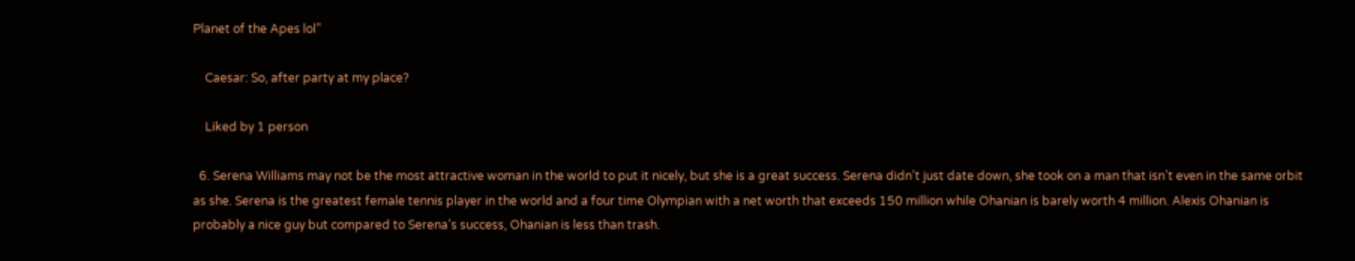Planet of the Apes lol”

    Caesar: So, after party at my place?

    Liked by 1 person

  6. Serena Williams may not be the most attractive woman in the world to put it nicely, but she is a great success. Serena didn’t just date down, she took on a man that isn’t even in the same orbit as she. Serena is the greatest female tennis player in the world and a four time Olympian with a net worth that exceeds 150 million while Ohanian is barely worth 4 million. Alexis Ohanian is probably a nice guy but compared to Serena’s success, Ohanian is less than trash.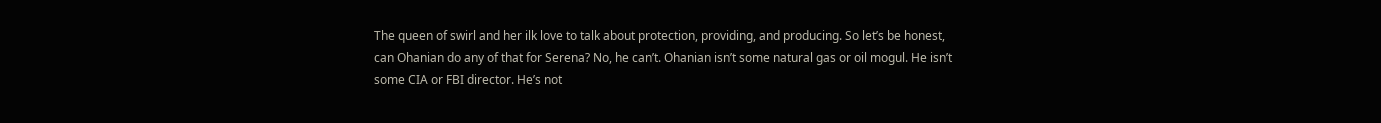The queen of swirl and her ilk love to talk about protection, providing, and producing. So let’s be honest, can Ohanian do any of that for Serena? No, he can’t. Ohanian isn’t some natural gas or oil mogul. He isn’t some CIA or FBI director. He’s not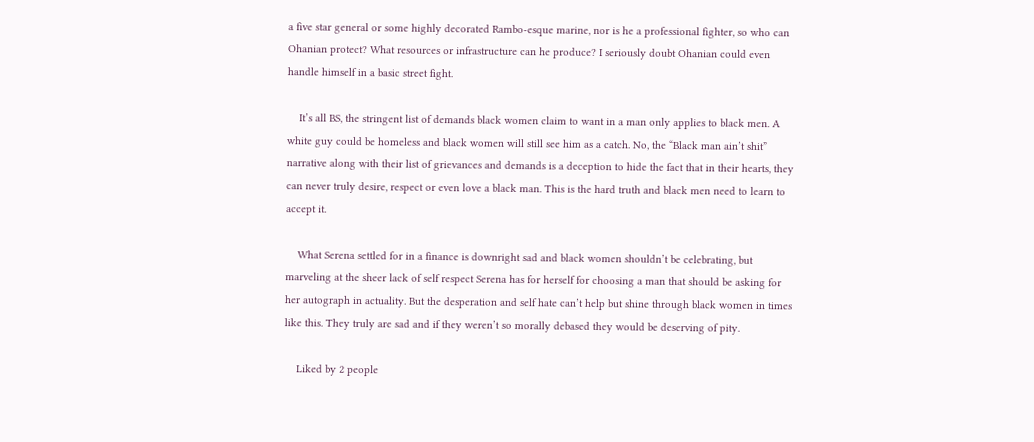a five star general or some highly decorated Rambo-esque marine, nor is he a professional fighter, so who can Ohanian protect? What resources or infrastructure can he produce? I seriously doubt Ohanian could even handle himself in a basic street fight.

    It’s all BS, the stringent list of demands black women claim to want in a man only applies to black men. A white guy could be homeless and black women will still see him as a catch. No, the “Black man ain’t shit” narrative along with their list of grievances and demands is a deception to hide the fact that in their hearts, they can never truly desire, respect or even love a black man. This is the hard truth and black men need to learn to accept it.

    What Serena settled for in a finance is downright sad and black women shouldn’t be celebrating, but marveling at the sheer lack of self respect Serena has for herself for choosing a man that should be asking for her autograph in actuality. But the desperation and self hate can’t help but shine through black women in times like this. They truly are sad and if they weren’t so morally debased they would be deserving of pity.

    Liked by 2 people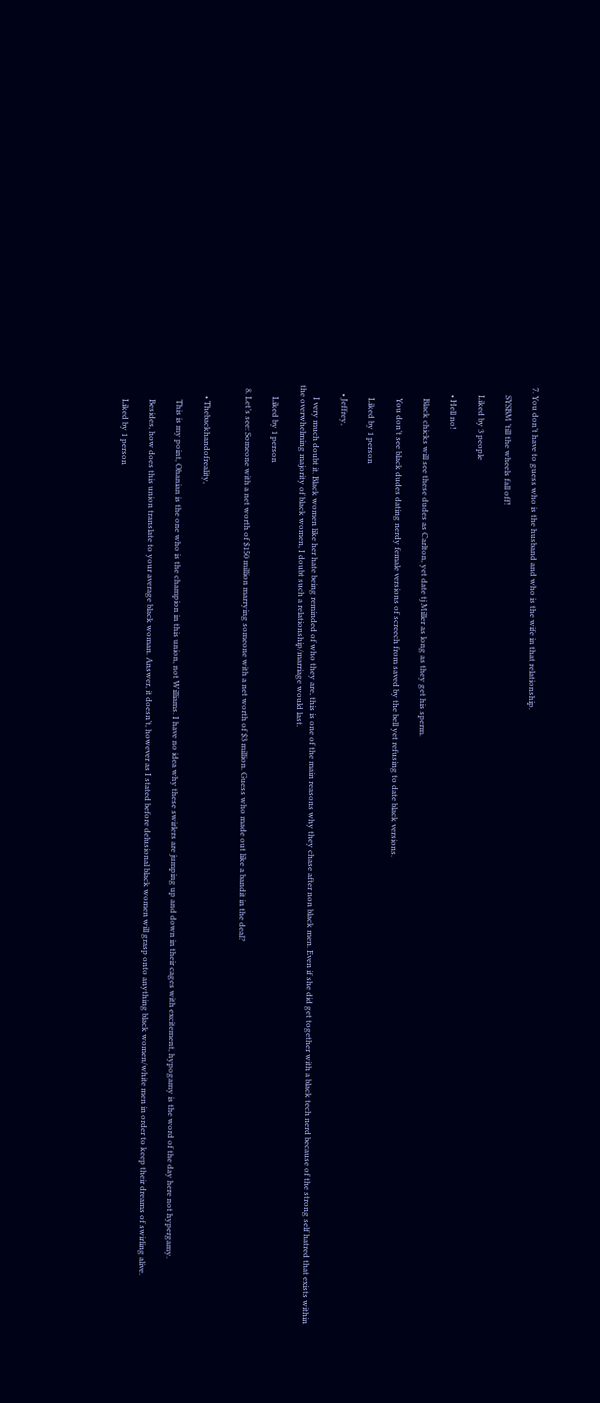7. You don’t have to guess who is the husband and who is the wife in that relationship.

    SYSBM ’till the wheels fall off!

    Liked by 3 people

    • Hell no!

      Black chicks will see these dudes as Carlton, yet date tj Miller as long as they get his sperm.

      You don’t see black dudes dating nerdy female versions of screech from saved by the bell yet refusing to date black versions.

      Liked by 1 person

    • Jeffrey,

      I very much doubt it. Black women like her hate being reminded of who they are, this is one of the main reasons why they chase after non black men. Even if she did get together with a black tech nerd because of the strong self hatred that exists within the overwhelming majority of black women, I doubt such a relationship/marriage would last.

      Liked by 1 person

  8. Let’s see: Someone with a net worth of $150 million marrying someone with a net worth of $3 million. Guess who made out like a bandit in the deal?


      • Thebackhandofreality,

        This is my point, Ohanian is the one who is the champion in this union, not Williams. I have no idea why these swirlers are jumping up and down in their cages with excitement, hypogamy is the word of the day here not hypergamy.

        Besides, how does this union translate to your average black woman. Answer, it doesn’t, however as I stated before delusional black women will grasp onto anything black women/white men in order to keep their dreams of swirling alive.

        Liked by 1 person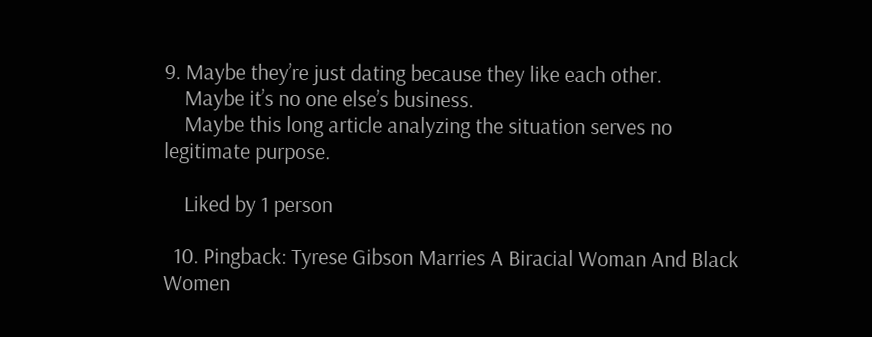9. Maybe they’re just dating because they like each other.
    Maybe it’s no one else’s business.
    Maybe this long article analyzing the situation serves no legitimate purpose.

    Liked by 1 person

  10. Pingback: Tyrese Gibson Marries A Biracial Woman And Black Women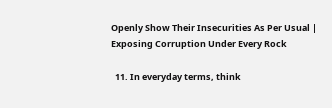Openly Show Their Insecurities As Per Usual | Exposing Corruption Under Every Rock

  11. In everyday terms, think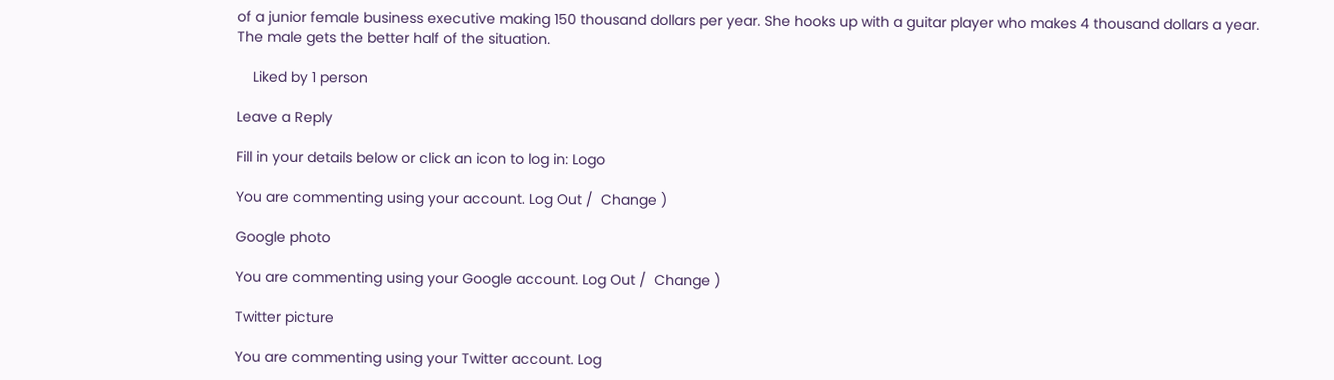of a junior female business executive making 150 thousand dollars per year. She hooks up with a guitar player who makes 4 thousand dollars a year. The male gets the better half of the situation.

    Liked by 1 person

Leave a Reply

Fill in your details below or click an icon to log in: Logo

You are commenting using your account. Log Out /  Change )

Google photo

You are commenting using your Google account. Log Out /  Change )

Twitter picture

You are commenting using your Twitter account. Log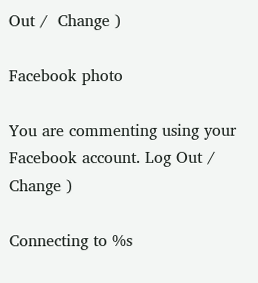Out /  Change )

Facebook photo

You are commenting using your Facebook account. Log Out /  Change )

Connecting to %s